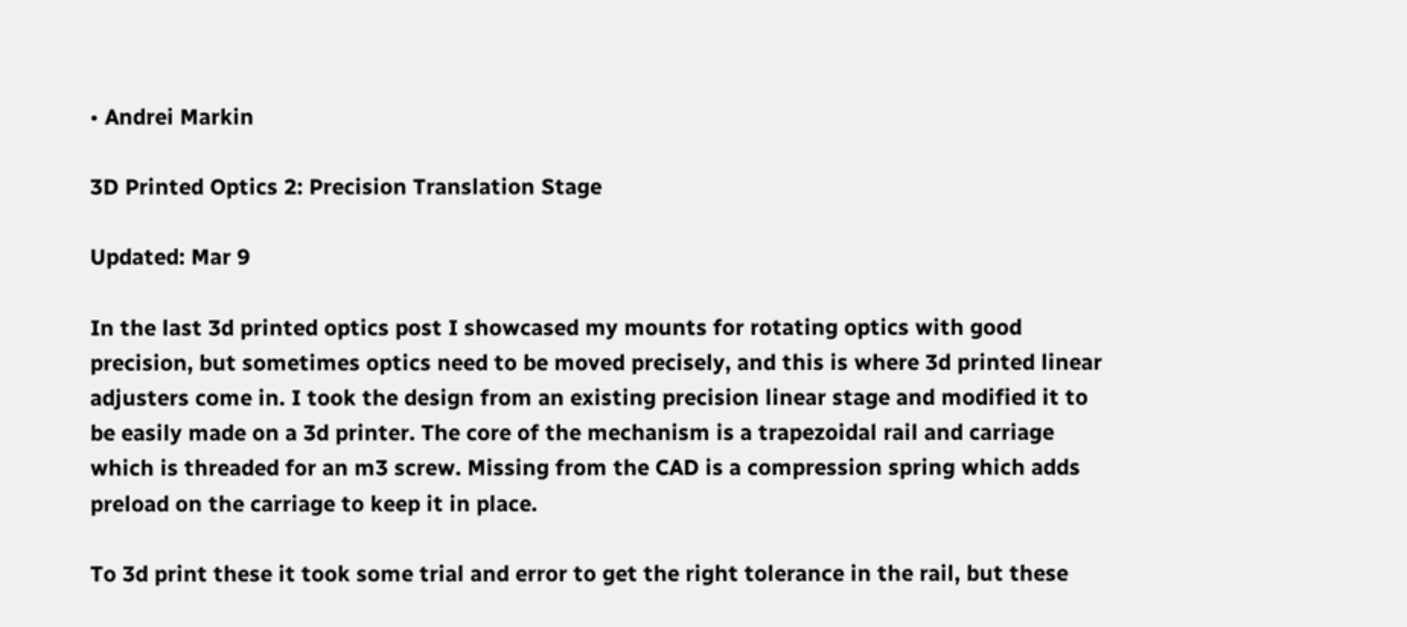• Andrei Markin

3D Printed Optics 2: Precision Translation Stage

Updated: Mar 9

In the last 3d printed optics post I showcased my mounts for rotating optics with good precision, but sometimes optics need to be moved precisely, and this is where 3d printed linear adjusters come in. I took the design from an existing precision linear stage and modified it to be easily made on a 3d printer. The core of the mechanism is a trapezoidal rail and carriage which is threaded for an m3 screw. Missing from the CAD is a compression spring which adds preload on the carriage to keep it in place.

To 3d print these it took some trial and error to get the right tolerance in the rail, but these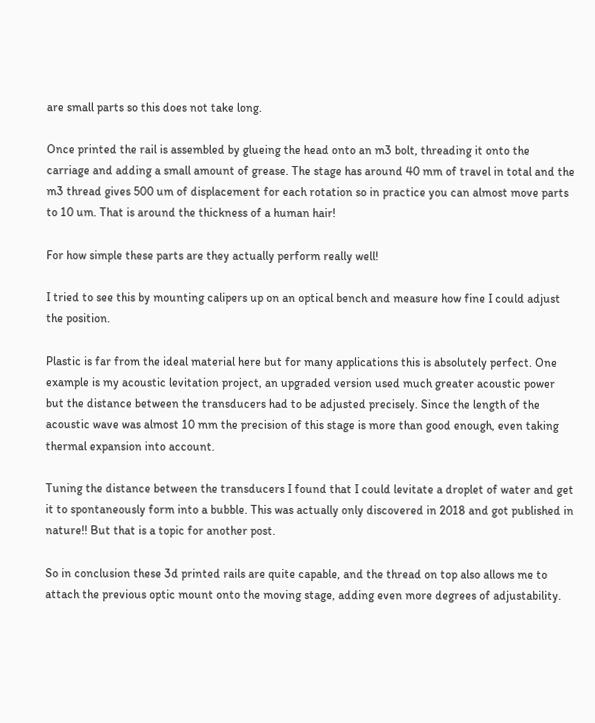are small parts so this does not take long.

Once printed the rail is assembled by glueing the head onto an m3 bolt, threading it onto the carriage and adding a small amount of grease. The stage has around 40 mm of travel in total and the m3 thread gives 500 um of displacement for each rotation so in practice you can almost move parts to 10 um. That is around the thickness of a human hair!

For how simple these parts are they actually perform really well!

I tried to see this by mounting calipers up on an optical bench and measure how fine I could adjust the position.

Plastic is far from the ideal material here but for many applications this is absolutely perfect. One example is my acoustic levitation project, an upgraded version used much greater acoustic power but the distance between the transducers had to be adjusted precisely. Since the length of the acoustic wave was almost 10 mm the precision of this stage is more than good enough, even taking thermal expansion into account.

Tuning the distance between the transducers I found that I could levitate a droplet of water and get it to spontaneously form into a bubble. This was actually only discovered in 2018 and got published in nature!! But that is a topic for another post.

So in conclusion these 3d printed rails are quite capable, and the thread on top also allows me to attach the previous optic mount onto the moving stage, adding even more degrees of adjustability.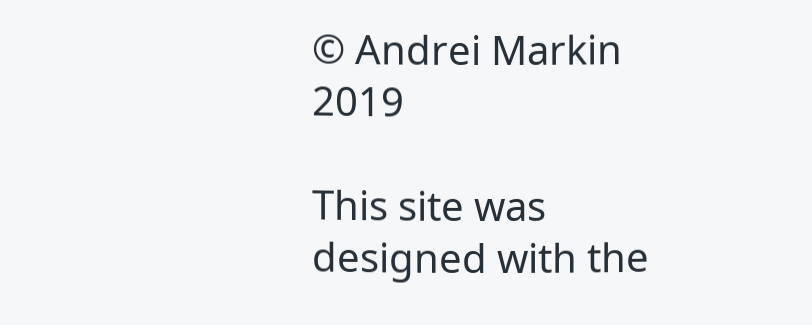© Andrei Markin 2019

This site was designed with the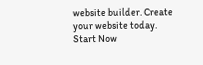website builder. Create your website today.
Start Now